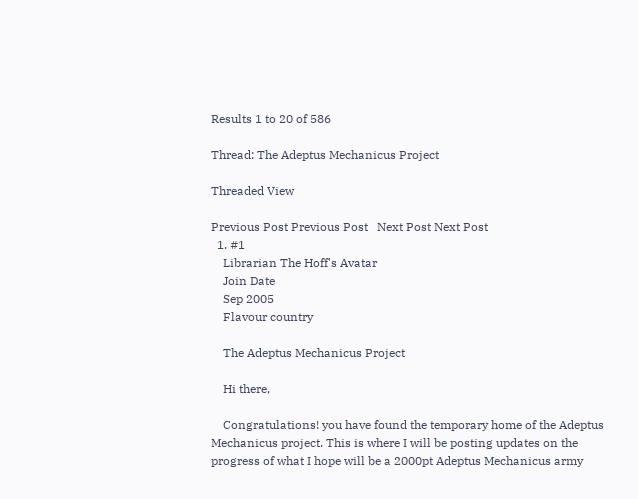Results 1 to 20 of 586

Thread: The Adeptus Mechanicus Project

Threaded View

Previous Post Previous Post   Next Post Next Post
  1. #1
    Librarian The Hoff's Avatar
    Join Date
    Sep 2005
    Flavour country

    The Adeptus Mechanicus Project

    Hi there,

    Congratulations! you have found the temporary home of the Adeptus Mechanicus project. This is where I will be posting updates on the progress of what I hope will be a 2000pt Adeptus Mechanicus army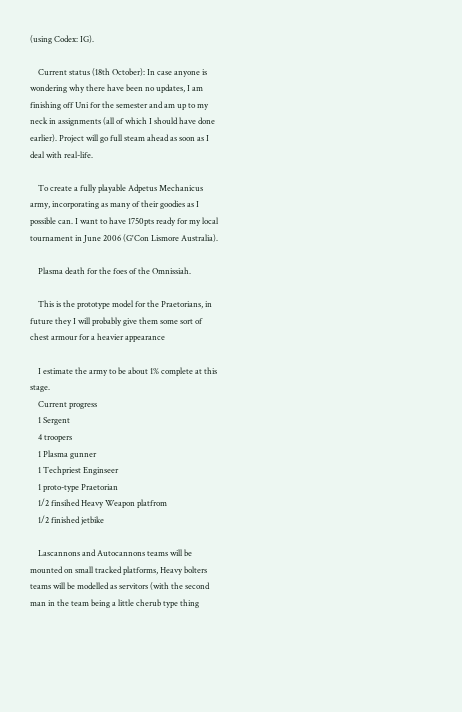(using Codex: IG).

    Current status (18th October): In case anyone is wondering why there have been no updates, I am finishing off Uni for the semester and am up to my neck in assignments (all of which I should have done earlier). Project will go full steam ahead as soon as I deal with real-life.

    To create a fully playable Adpetus Mechanicus army, incorporating as many of their goodies as I possible can. I want to have 1750pts ready for my local tournament in June 2006 (G'Con Lismore Australia).

    Plasma death for the foes of the Omnissiah.

    This is the prototype model for the Praetorians, in future they I will probably give them some sort of chest armour for a heavier appearance

    I estimate the army to be about 1% complete at this stage.
    Current progress
    1 Sergent
    4 troopers
    1 Plasma gunner
    1 Techpriest Enginseer
    1 proto-type Praetorian
    1/2 finsihed Heavy Weapon platfrom
    1/2 finished jetbike

    Lascannons and Autocannons teams will be mounted on small tracked platforms, Heavy bolters teams will be modelled as servitors (with the second man in the team being a little cherub type thing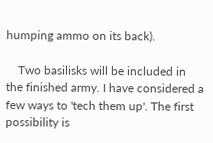humping ammo on its back).

    Two basilisks will be included in the finished army. I have considered a few ways to 'tech them up'. The first possibility is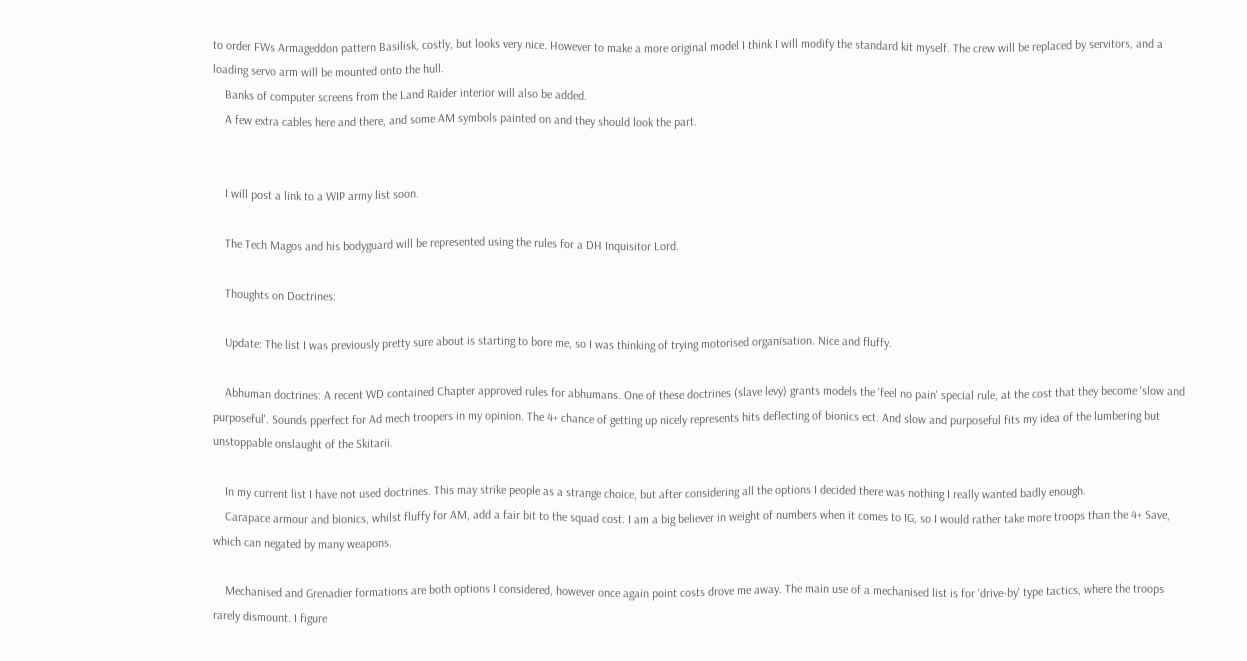to order FWs Armageddon pattern Basilisk, costly, but looks very nice. However to make a more original model I think I will modify the standard kit myself. The crew will be replaced by servitors, and a loading servo arm will be mounted onto the hull.
    Banks of computer screens from the Land Raider interior will also be added.
    A few extra cables here and there, and some AM symbols painted on and they should look the part.


    I will post a link to a WIP army list soon.

    The Tech Magos and his bodyguard will be represented using the rules for a DH Inquisitor Lord.

    Thoughts on Doctrines:

    Update: The list I was previously pretty sure about is starting to bore me, so I was thinking of trying motorised organisation. Nice and fluffy.

    Abhuman doctrines: A recent WD contained Chapter approved rules for abhumans. One of these doctrines (slave levy) grants models the 'feel no pain' special rule, at the cost that they become 'slow and purposeful'. Sounds pperfect for Ad mech troopers in my opinion. The 4+ chance of getting up nicely represents hits deflecting of bionics ect. And slow and purposeful fits my idea of the lumbering but unstoppable onslaught of the Skitarii.

    In my current list I have not used doctrines. This may strike people as a strange choice, but after considering all the options I decided there was nothing I really wanted badly enough.
    Carapace armour and bionics, whilst fluffy for AM, add a fair bit to the squad cost. I am a big believer in weight of numbers when it comes to IG, so I would rather take more troops than the 4+ Save, which can negated by many weapons.

    Mechanised and Grenadier formations are both options I considered, however once again point costs drove me away. The main use of a mechanised list is for 'drive-by' type tactics, where the troops rarely dismount. I figure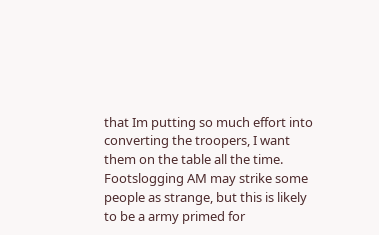that Im putting so much effort into converting the troopers, I want them on the table all the time. Footslogging AM may strike some people as strange, but this is likely to be a army primed for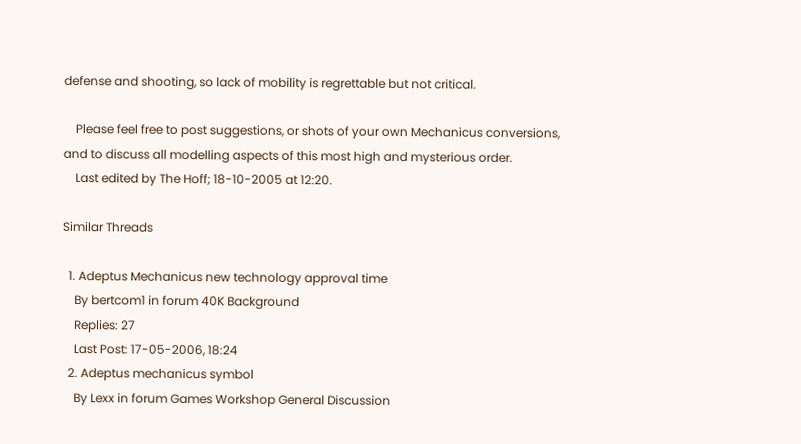defense and shooting, so lack of mobility is regrettable but not critical.

    Please feel free to post suggestions, or shots of your own Mechanicus conversions, and to discuss all modelling aspects of this most high and mysterious order.
    Last edited by The Hoff; 18-10-2005 at 12:20.

Similar Threads

  1. Adeptus Mechanicus new technology approval time
    By bertcom1 in forum 40K Background
    Replies: 27
    Last Post: 17-05-2006, 18:24
  2. Adeptus mechanicus symbol
    By Lexx in forum Games Workshop General Discussion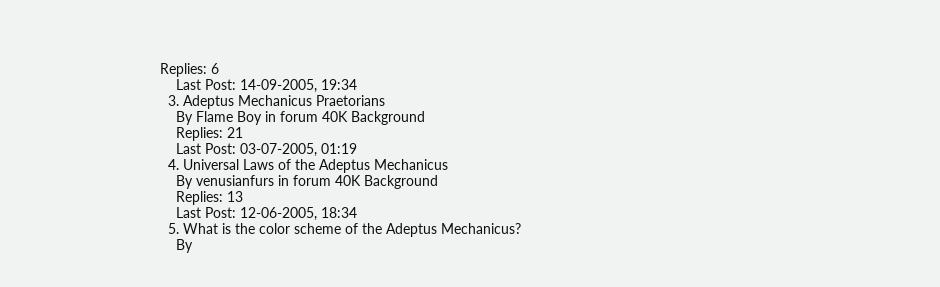Replies: 6
    Last Post: 14-09-2005, 19:34
  3. Adeptus Mechanicus Praetorians
    By Flame Boy in forum 40K Background
    Replies: 21
    Last Post: 03-07-2005, 01:19
  4. Universal Laws of the Adeptus Mechanicus
    By venusianfurs in forum 40K Background
    Replies: 13
    Last Post: 12-06-2005, 18:34
  5. What is the color scheme of the Adeptus Mechanicus?
    By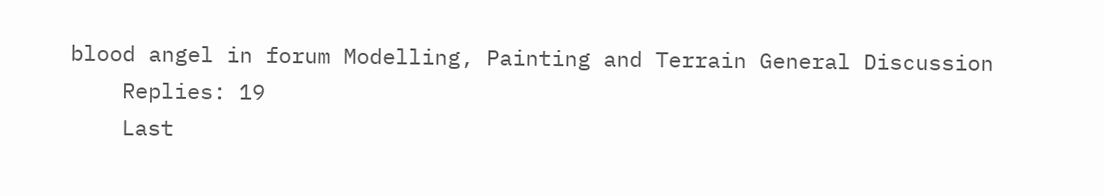blood angel in forum Modelling, Painting and Terrain General Discussion
    Replies: 19
    Last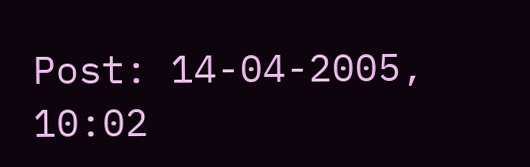Post: 14-04-2005, 10:02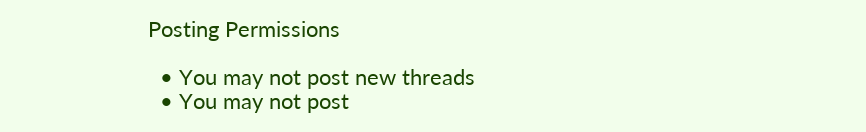Posting Permissions

  • You may not post new threads
  • You may not post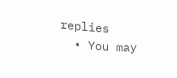replies
  • You may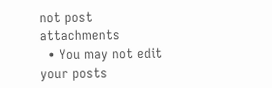not post attachments
  • You may not edit your posts